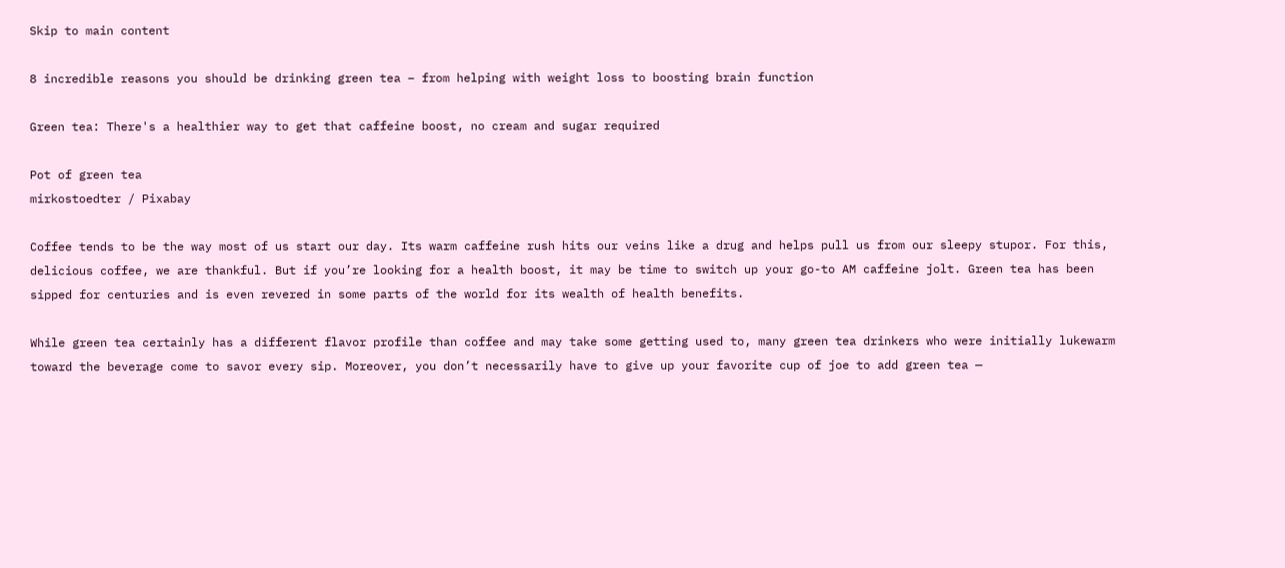Skip to main content

8 incredible reasons you should be drinking green tea – from helping with weight loss to boosting brain function

Green tea: There's a healthier way to get that caffeine boost, no cream and sugar required

Pot of green tea
mirkostoedter / Pixabay

Coffee tends to be the way most of us start our day. Its warm caffeine rush hits our veins like a drug and helps pull us from our sleepy stupor. For this, delicious coffee, we are thankful. But if you’re looking for a health boost, it may be time to switch up your go-to AM caffeine jolt. Green tea has been sipped for centuries and is even revered in some parts of the world for its wealth of health benefits.

While green tea certainly has a different flavor profile than coffee and may take some getting used to, many green tea drinkers who were initially lukewarm toward the beverage come to savor every sip. Moreover, you don’t necessarily have to give up your favorite cup of joe to add green tea —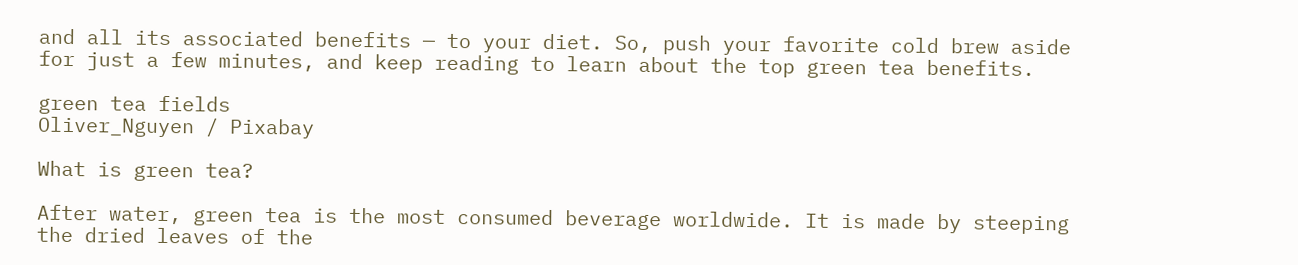and all its associated benefits — to your diet. So, push your favorite cold brew aside for just a few minutes, and keep reading to learn about the top green tea benefits.

green tea fields
Oliver_Nguyen / Pixabay

What is green tea?

After water, green tea is the most consumed beverage worldwide. It is made by steeping the dried leaves of the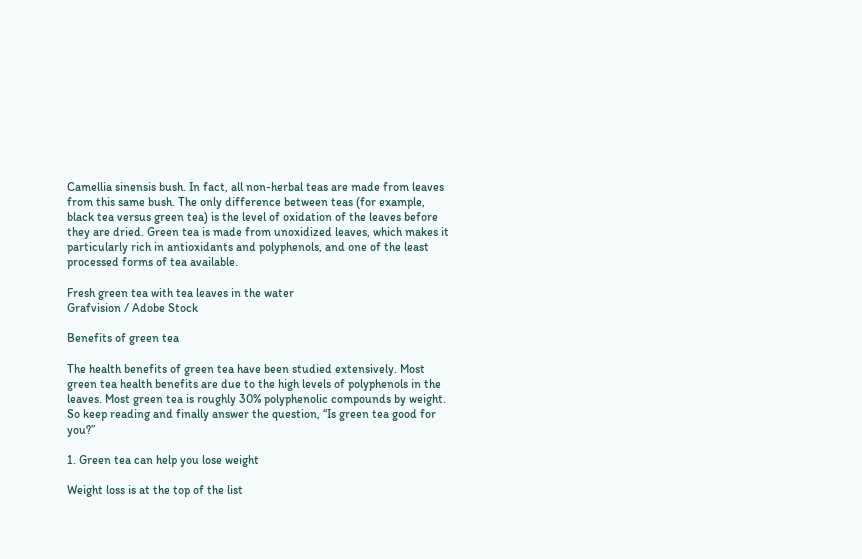Camellia sinensis bush. In fact, all non-herbal teas are made from leaves from this same bush. The only difference between teas (for example, black tea versus green tea) is the level of oxidation of the leaves before they are dried. Green tea is made from unoxidized leaves, which makes it particularly rich in antioxidants and polyphenols, and one of the least processed forms of tea available.

Fresh green tea with tea leaves in the water
Grafvision / Adobe Stock

Benefits of green tea

The health benefits of green tea have been studied extensively. Most green tea health benefits are due to the high levels of polyphenols in the leaves. Most green tea is roughly 30% polyphenolic compounds by weight. So keep reading and finally answer the question, “Is green tea good for you?”

1. Green tea can help you lose weight

Weight loss is at the top of the list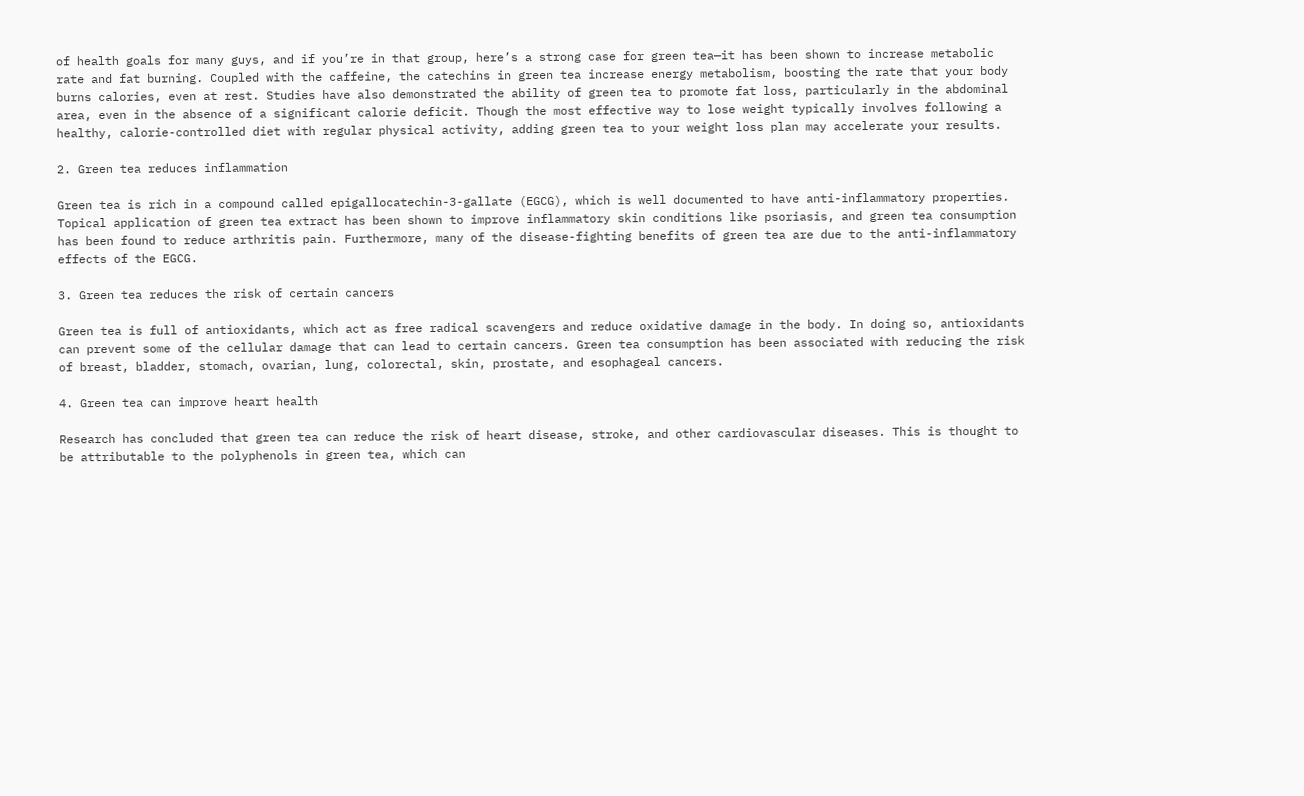of health goals for many guys, and if you’re in that group, here’s a strong case for green tea—it has been shown to increase metabolic rate and fat burning. Coupled with the caffeine, the catechins in green tea increase energy metabolism, boosting the rate that your body burns calories, even at rest. Studies have also demonstrated the ability of green tea to promote fat loss, particularly in the abdominal area, even in the absence of a significant calorie deficit. Though the most effective way to lose weight typically involves following a healthy, calorie-controlled diet with regular physical activity, adding green tea to your weight loss plan may accelerate your results.

2. Green tea reduces inflammation

Green tea is rich in a compound called epigallocatechin-3-gallate (EGCG), which is well documented to have anti-inflammatory properties. Topical application of green tea extract has been shown to improve inflammatory skin conditions like psoriasis, and green tea consumption has been found to reduce arthritis pain. Furthermore, many of the disease-fighting benefits of green tea are due to the anti-inflammatory effects of the EGCG.

3. Green tea reduces the risk of certain cancers

Green tea is full of antioxidants, which act as free radical scavengers and reduce oxidative damage in the body. In doing so, antioxidants can prevent some of the cellular damage that can lead to certain cancers. Green tea consumption has been associated with reducing the risk of breast, bladder, stomach, ovarian, lung, colorectal, skin, prostate, and esophageal cancers.

4. Green tea can improve heart health

Research has concluded that green tea can reduce the risk of heart disease, stroke, and other cardiovascular diseases. This is thought to be attributable to the polyphenols in green tea, which can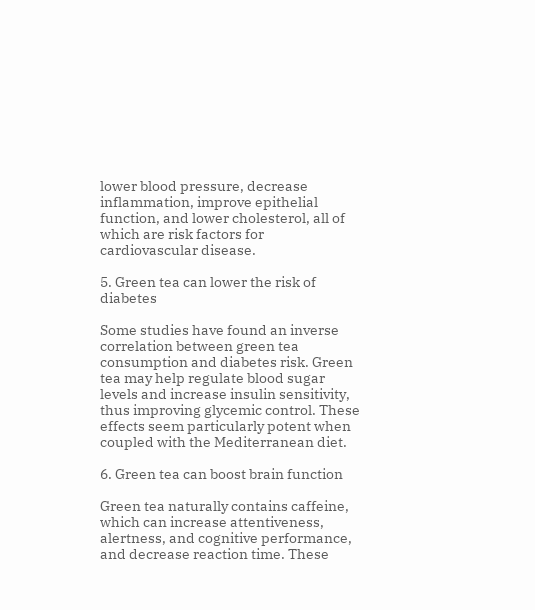lower blood pressure, decrease inflammation, improve epithelial function, and lower cholesterol, all of which are risk factors for cardiovascular disease.

5. Green tea can lower the risk of diabetes

Some studies have found an inverse correlation between green tea consumption and diabetes risk. Green tea may help regulate blood sugar levels and increase insulin sensitivity, thus improving glycemic control. These effects seem particularly potent when coupled with the Mediterranean diet.

6. Green tea can boost brain function

Green tea naturally contains caffeine, which can increase attentiveness, alertness, and cognitive performance, and decrease reaction time. These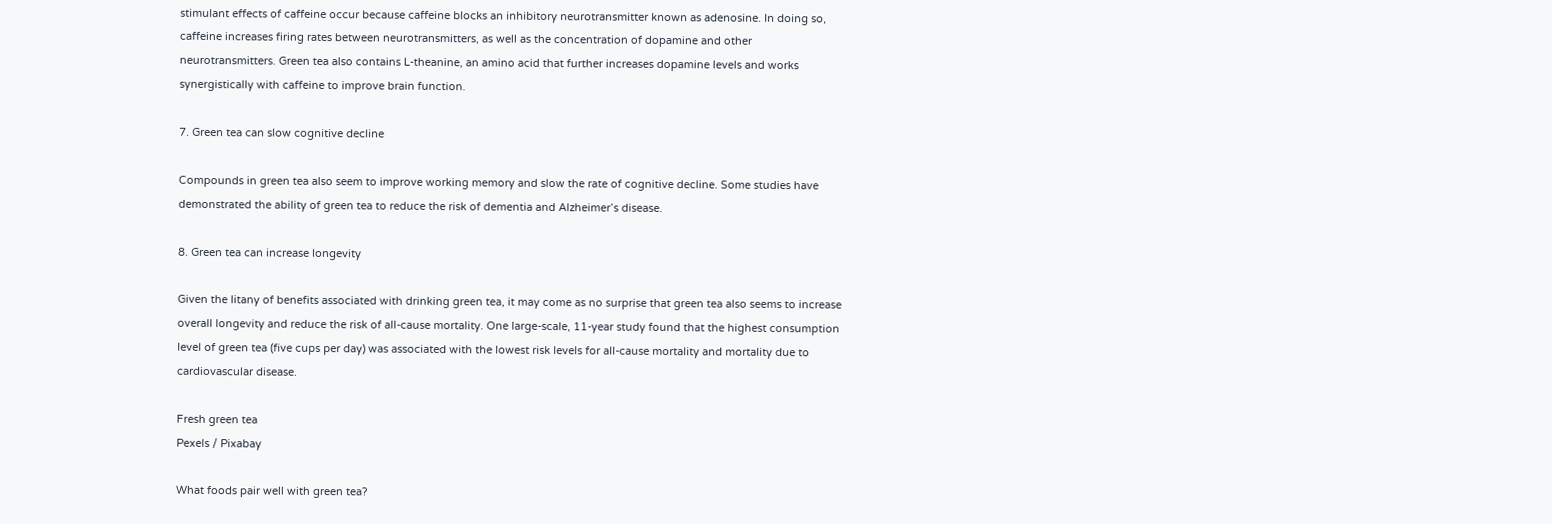stimulant effects of caffeine occur because caffeine blocks an inhibitory neurotransmitter known as adenosine. In doing so, caffeine increases firing rates between neurotransmitters, as well as the concentration of dopamine and other neurotransmitters. Green tea also contains L-theanine, an amino acid that further increases dopamine levels and works synergistically with caffeine to improve brain function.

7. Green tea can slow cognitive decline

Compounds in green tea also seem to improve working memory and slow the rate of cognitive decline. Some studies have demonstrated the ability of green tea to reduce the risk of dementia and Alzheimer’s disease.

8. Green tea can increase longevity

Given the litany of benefits associated with drinking green tea, it may come as no surprise that green tea also seems to increase overall longevity and reduce the risk of all-cause mortality. One large-scale, 11-year study found that the highest consumption level of green tea (five cups per day) was associated with the lowest risk levels for all-cause mortality and mortality due to cardiovascular disease.

Fresh green tea
Pexels / Pixabay

What foods pair well with green tea?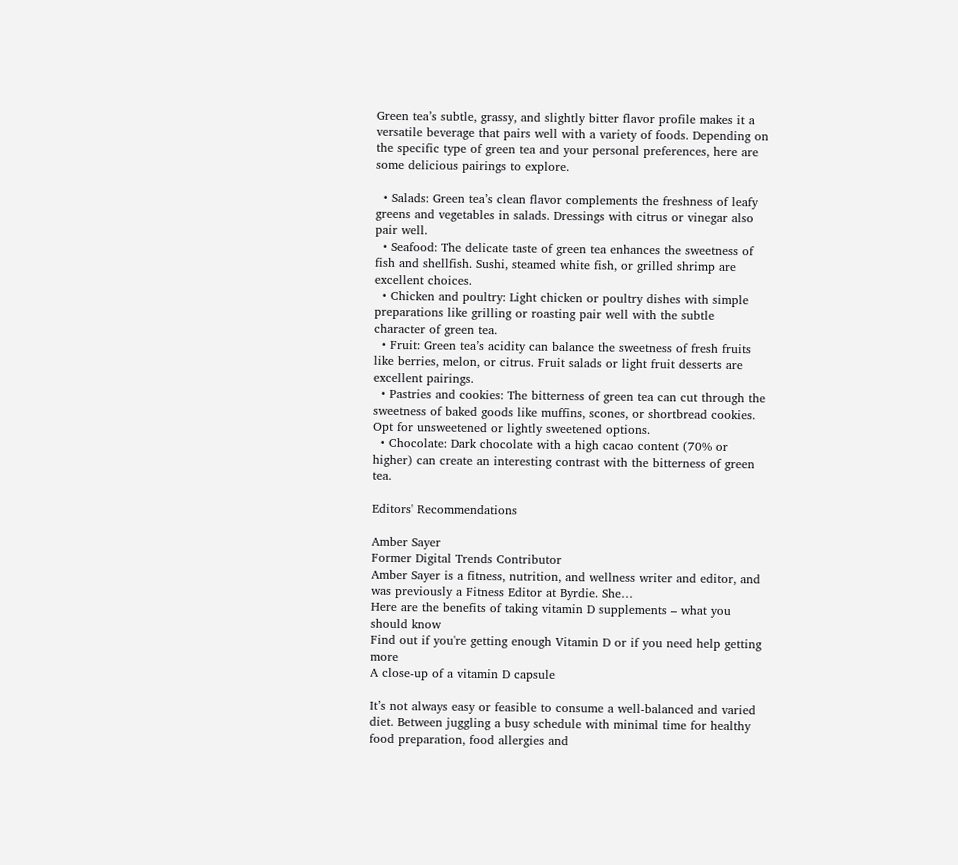Green tea’s subtle, grassy, and slightly bitter flavor profile makes it a versatile beverage that pairs well with a variety of foods. Depending on the specific type of green tea and your personal preferences, here are some delicious pairings to explore.

  • Salads: Green tea’s clean flavor complements the freshness of leafy greens and vegetables in salads. Dressings with citrus or vinegar also pair well.
  • Seafood: The delicate taste of green tea enhances the sweetness of fish and shellfish. Sushi, steamed white fish, or grilled shrimp are excellent choices.
  • Chicken and poultry: Light chicken or poultry dishes with simple preparations like grilling or roasting pair well with the subtle character of green tea.
  • Fruit: Green tea’s acidity can balance the sweetness of fresh fruits like berries, melon, or citrus. Fruit salads or light fruit desserts are excellent pairings.
  • Pastries and cookies: The bitterness of green tea can cut through the sweetness of baked goods like muffins, scones, or shortbread cookies. Opt for unsweetened or lightly sweetened options.
  • Chocolate: Dark chocolate with a high cacao content (70% or higher) can create an interesting contrast with the bitterness of green tea.

Editors' Recommendations

Amber Sayer
Former Digital Trends Contributor
Amber Sayer is a fitness, nutrition, and wellness writer and editor, and was previously a Fitness Editor at Byrdie. She…
Here are the benefits of taking vitamin D supplements – what you should know
Find out if you're getting enough Vitamin D or if you need help getting more
A close-up of a vitamin D capsule

It’s not always easy or feasible to consume a well-balanced and varied diet. Between juggling a busy schedule with minimal time for healthy food preparation, food allergies and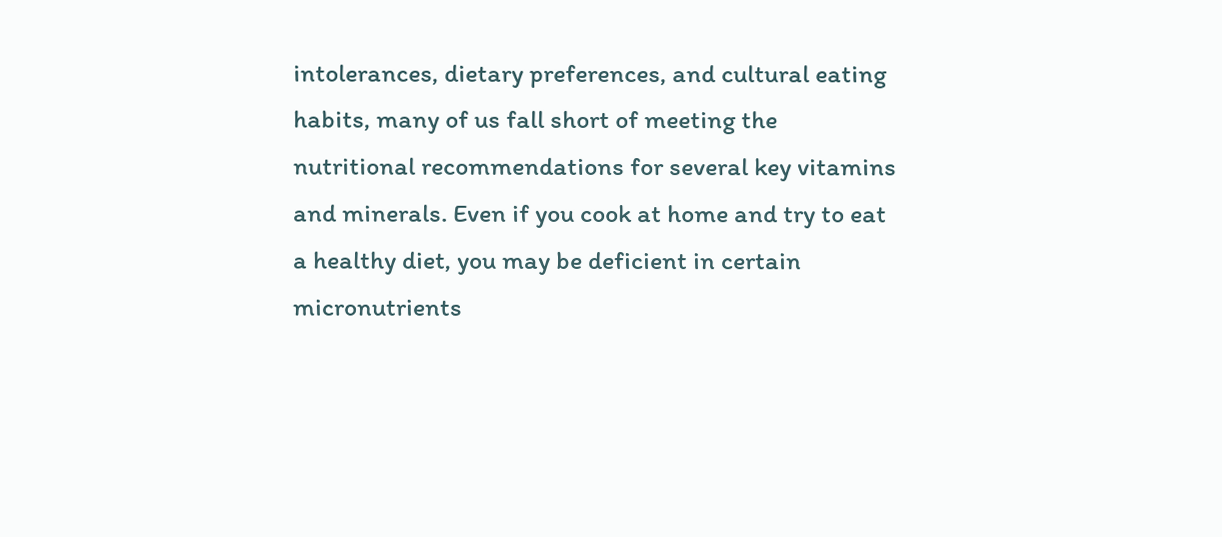intolerances, dietary preferences, and cultural eating habits, many of us fall short of meeting the nutritional recommendations for several key vitamins and minerals. Even if you cook at home and try to eat a healthy diet, you may be deficient in certain micronutrients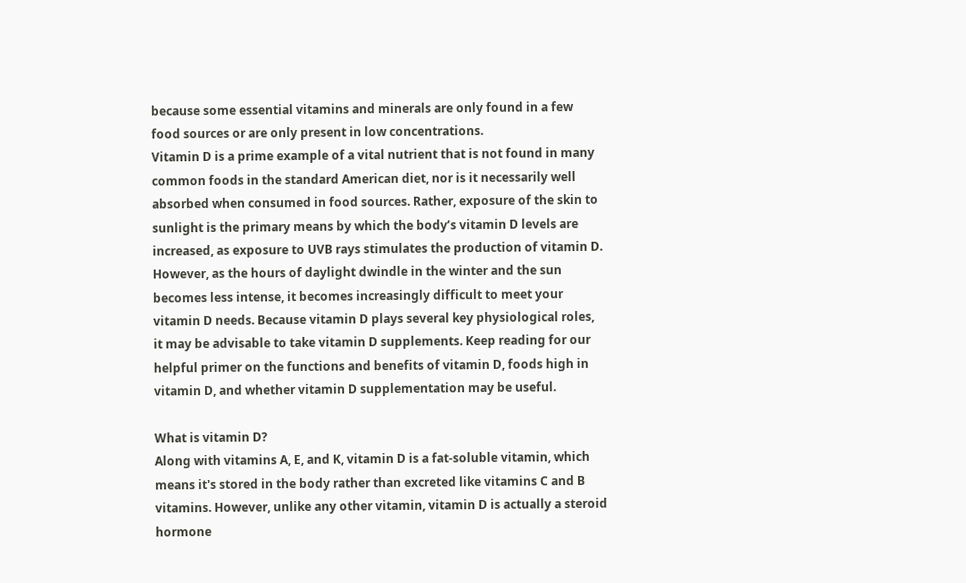because some essential vitamins and minerals are only found in a few food sources or are only present in low concentrations.
Vitamin D is a prime example of a vital nutrient that is not found in many common foods in the standard American diet, nor is it necessarily well absorbed when consumed in food sources. Rather, exposure of the skin to sunlight is the primary means by which the body’s vitamin D levels are increased, as exposure to UVB rays stimulates the production of vitamin D.
However, as the hours of daylight dwindle in the winter and the sun becomes less intense, it becomes increasingly difficult to meet your vitamin D needs. Because vitamin D plays several key physiological roles, it may be advisable to take vitamin D supplements. Keep reading for our helpful primer on the functions and benefits of vitamin D, foods high in vitamin D, and whether vitamin D supplementation may be useful.

What is vitamin D?
Along with vitamins A, E, and K, vitamin D is a fat-soluble vitamin, which means it's stored in the body rather than excreted like vitamins C and B vitamins. However, unlike any other vitamin, vitamin D is actually a steroid hormone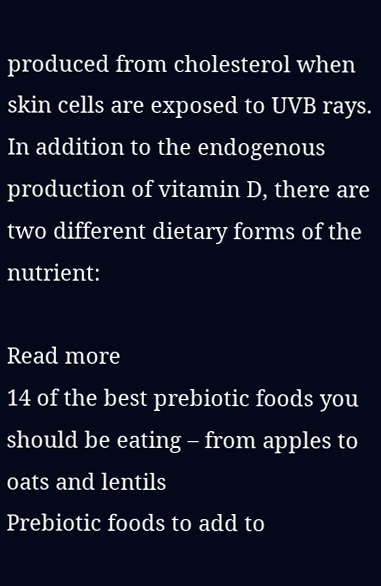produced from cholesterol when skin cells are exposed to UVB rays. In addition to the endogenous production of vitamin D, there are two different dietary forms of the nutrient:

Read more
14 of the best prebiotic foods you should be eating – from apples to oats and lentils
Prebiotic foods to add to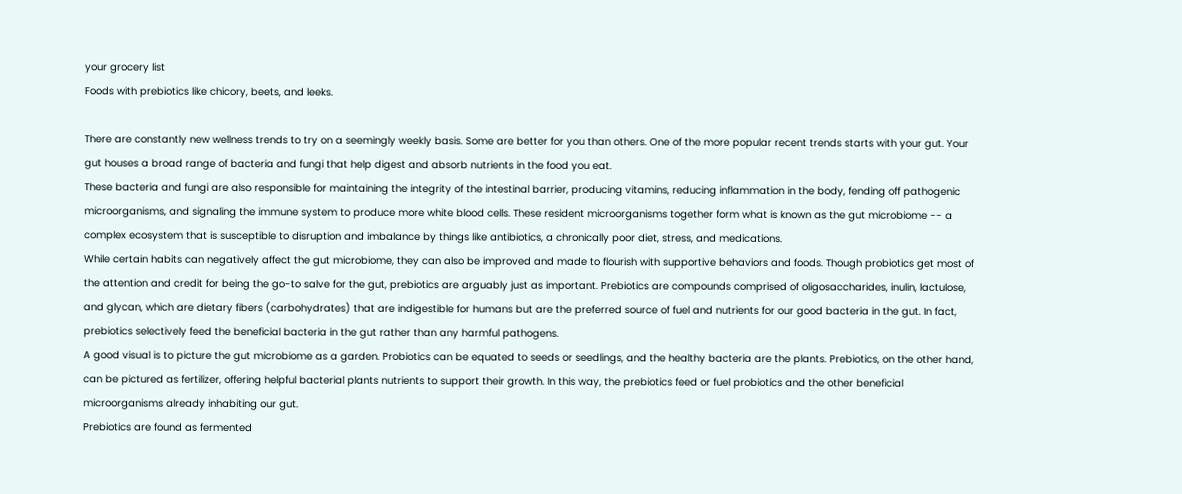your grocery list
Foods with prebiotics like chicory, beets, and leeks.

There are constantly new wellness trends to try on a seemingly weekly basis. Some are better for you than others. One of the more popular recent trends starts with your gut. Your gut houses a broad range of bacteria and fungi that help digest and absorb nutrients in the food you eat.
These bacteria and fungi are also responsible for maintaining the integrity of the intestinal barrier, producing vitamins, reducing inflammation in the body, fending off pathogenic microorganisms, and signaling the immune system to produce more white blood cells. These resident microorganisms together form what is known as the gut microbiome -- a complex ecosystem that is susceptible to disruption and imbalance by things like antibiotics, a chronically poor diet, stress, and medications.
While certain habits can negatively affect the gut microbiome, they can also be improved and made to flourish with supportive behaviors and foods. Though probiotics get most of the attention and credit for being the go-to salve for the gut, prebiotics are arguably just as important. Prebiotics are compounds comprised of oligosaccharides, inulin, lactulose, and glycan, which are dietary fibers (carbohydrates) that are indigestible for humans but are the preferred source of fuel and nutrients for our good bacteria in the gut. In fact, prebiotics selectively feed the beneficial bacteria in the gut rather than any harmful pathogens.
A good visual is to picture the gut microbiome as a garden. Probiotics can be equated to seeds or seedlings, and the healthy bacteria are the plants. Prebiotics, on the other hand, can be pictured as fertilizer, offering helpful bacterial plants nutrients to support their growth. In this way, the prebiotics feed or fuel probiotics and the other beneficial microorganisms already inhabiting our gut.
Prebiotics are found as fermented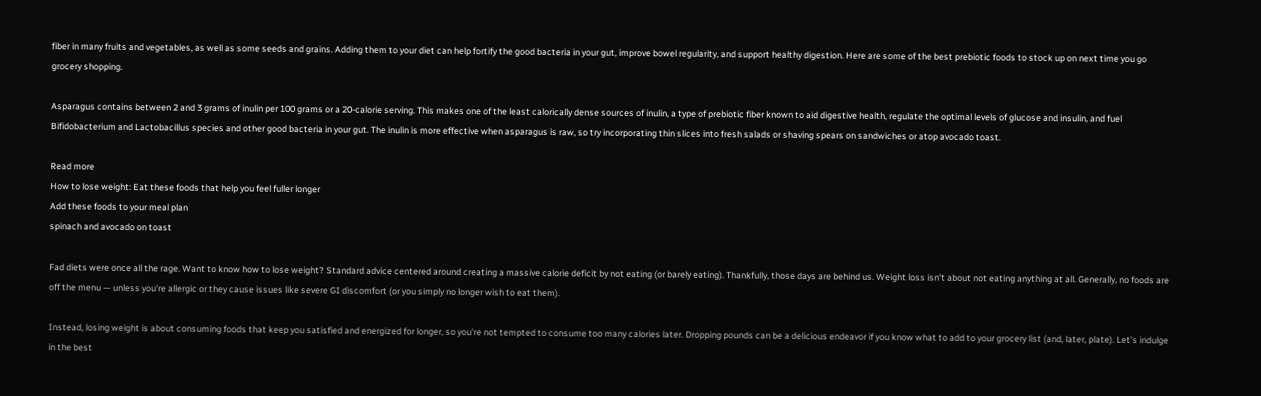fiber in many fruits and vegetables, as well as some seeds and grains. Adding them to your diet can help fortify the good bacteria in your gut, improve bowel regularity, and support healthy digestion. Here are some of the best prebiotic foods to stock up on next time you go grocery shopping.

Asparagus contains between 2 and 3 grams of inulin per 100 grams or a 20-calorie serving. This makes one of the least calorically dense sources of inulin, a type of prebiotic fiber known to aid digestive health, regulate the optimal levels of glucose and insulin, and fuel Bifidobacterium and Lactobacillus species and other good bacteria in your gut. The inulin is more effective when asparagus is raw, so try incorporating thin slices into fresh salads or shaving spears on sandwiches or atop avocado toast.

Read more
How to lose weight: Eat these foods that help you feel fuller longer
Add these foods to your meal plan
spinach and avocado on toast

Fad diets were once all the rage. Want to know how to lose weight? Standard advice centered around creating a massive calorie deficit by not eating (or barely eating). Thankfully, those days are behind us. Weight loss isn't about not eating anything at all. Generally, no foods are off the menu — unless you're allergic or they cause issues like severe GI discomfort (or you simply no longer wish to eat them).

Instead, losing weight is about consuming foods that keep you satisfied and energized for longer, so you're not tempted to consume too many calories later. Dropping pounds can be a delicious endeavor if you know what to add to your grocery list (and, later, plate). Let's indulge in the best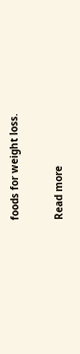foods for weight loss.

Read more